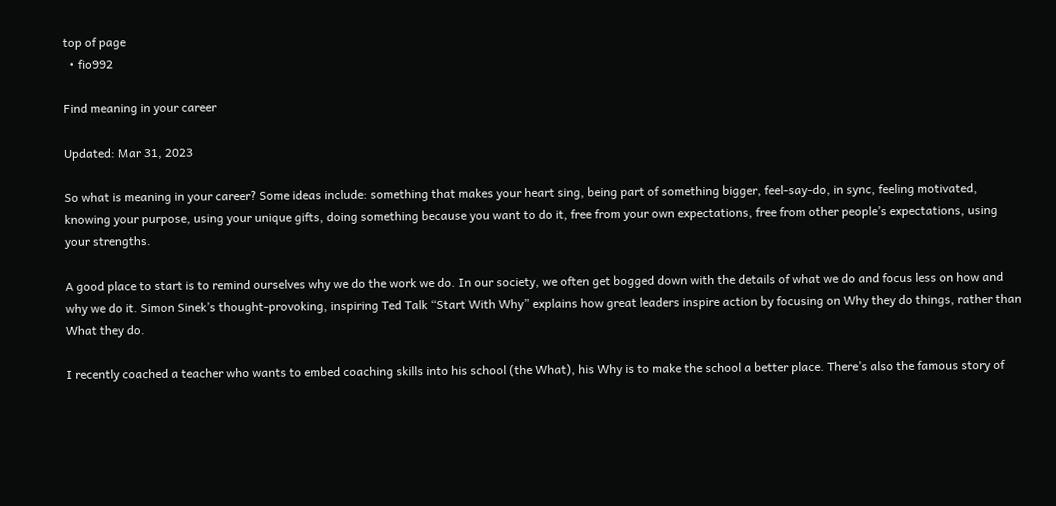top of page
  • fio992

Find meaning in your career

Updated: Mar 31, 2023

So what is meaning in your career? Some ideas include: something that makes your heart sing, being part of something bigger, feel-say-do, in sync, feeling motivated, knowing your purpose, using your unique gifts, doing something because you want to do it, free from your own expectations, free from other people’s expectations, using your strengths.

A good place to start is to remind ourselves why we do the work we do. In our society, we often get bogged down with the details of what we do and focus less on how and why we do it. Simon Sinek’s thought-provoking, inspiring Ted Talk “Start With Why” explains how great leaders inspire action by focusing on Why they do things, rather than What they do.

I recently coached a teacher who wants to embed coaching skills into his school (the What), his Why is to make the school a better place. There’s also the famous story of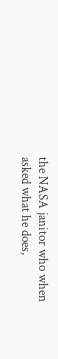the NASA janitor who when asked what he does,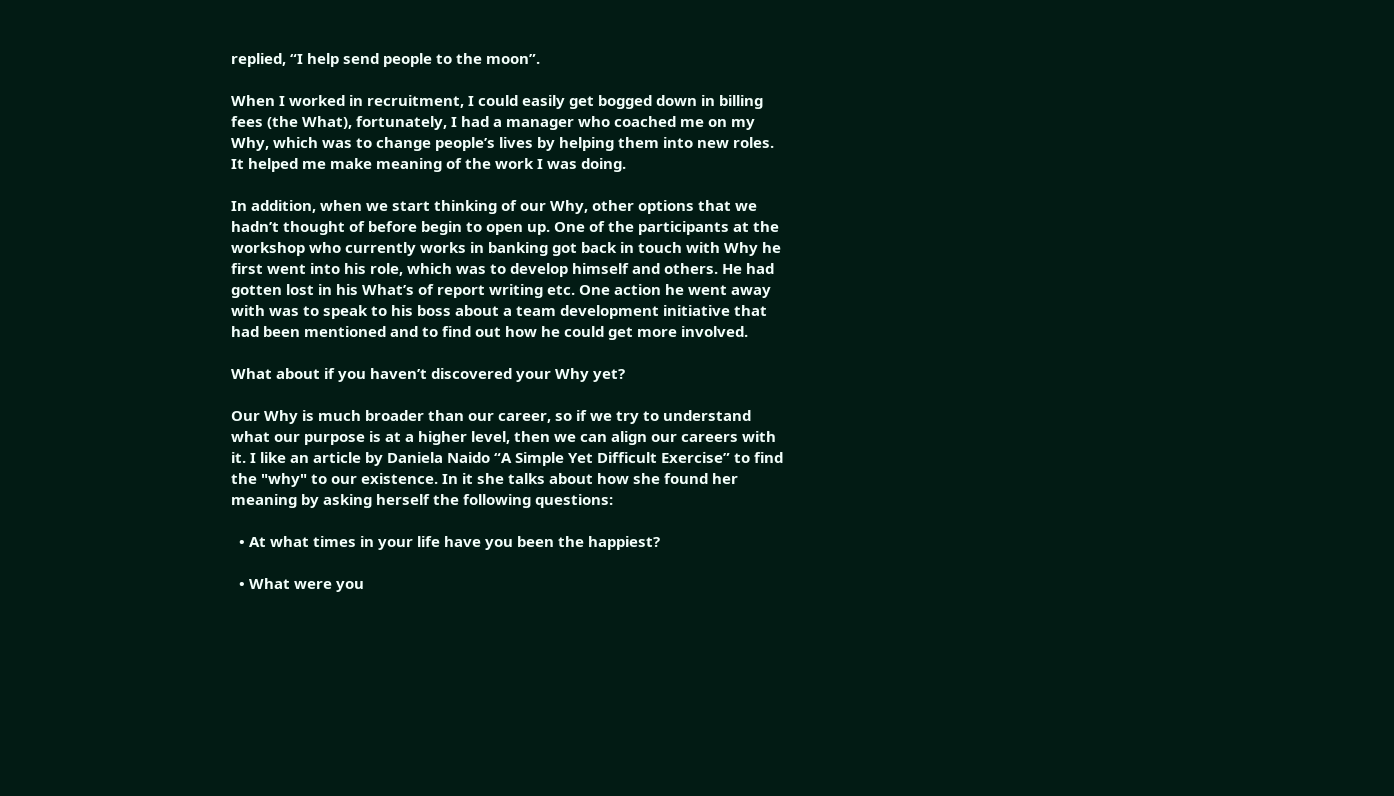replied, “I help send people to the moon”.

When I worked in recruitment, I could easily get bogged down in billing fees (the What), fortunately, I had a manager who coached me on my Why, which was to change people’s lives by helping them into new roles. It helped me make meaning of the work I was doing.

In addition, when we start thinking of our Why, other options that we hadn’t thought of before begin to open up. One of the participants at the workshop who currently works in banking got back in touch with Why he first went into his role, which was to develop himself and others. He had gotten lost in his What’s of report writing etc. One action he went away with was to speak to his boss about a team development initiative that had been mentioned and to find out how he could get more involved.

What about if you haven’t discovered your Why yet?

Our Why is much broader than our career, so if we try to understand what our purpose is at a higher level, then we can align our careers with it. I like an article by Daniela Naido “A Simple Yet Difficult Exercise” to find the "why" to our existence. In it she talks about how she found her meaning by asking herself the following questions:

  • At what times in your life have you been the happiest?

  • What were you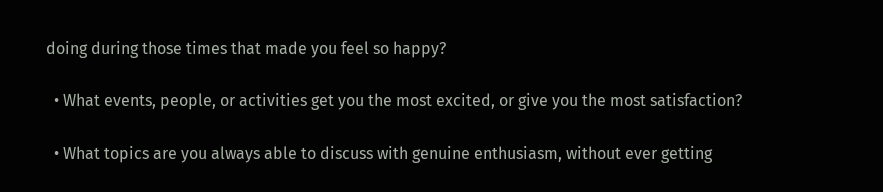doing during those times that made you feel so happy?

  • What events, people, or activities get you the most excited, or give you the most satisfaction?

  • What topics are you always able to discuss with genuine enthusiasm, without ever getting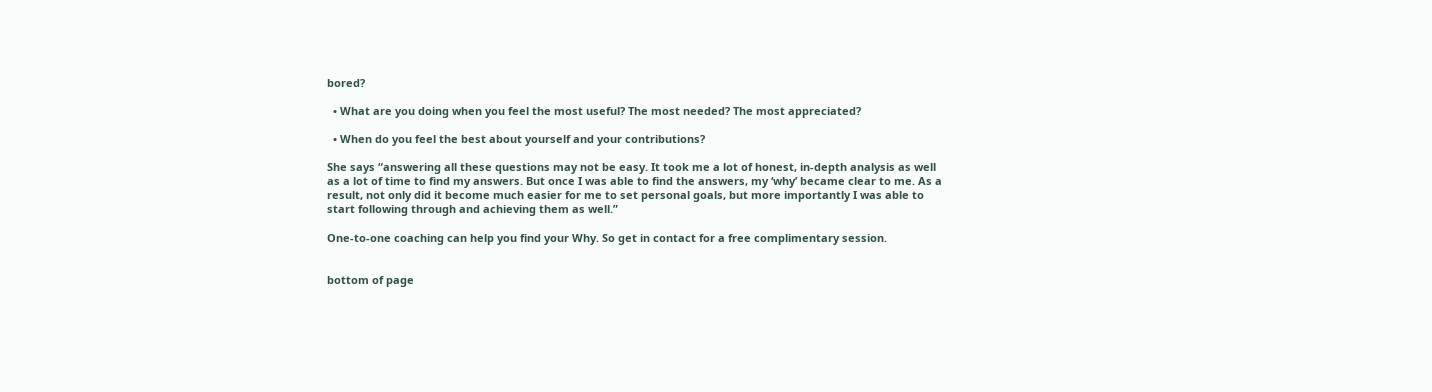bored?

  • What are you doing when you feel the most useful? The most needed? The most appreciated?

  • When do you feel the best about yourself and your contributions?

She says “answering all these questions may not be easy. It took me a lot of honest, in-depth analysis as well as a lot of time to find my answers. But once I was able to find the answers, my ‘why’ became clear to me. As a result, not only did it become much easier for me to set personal goals, but more importantly I was able to start following through and achieving them as well.”

One-to-one coaching can help you find your Why. So get in contact for a free complimentary session.


bottom of page